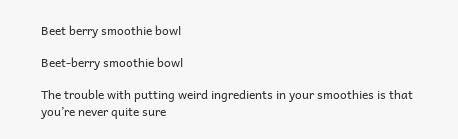Beet berry smoothie bowl

Beet-berry smoothie bowl

The trouble with putting weird ingredients in your smoothies is that you’re never quite sure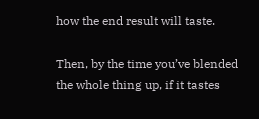how the end result will taste.

Then, by the time you’ve blended the whole thing up, if it tastes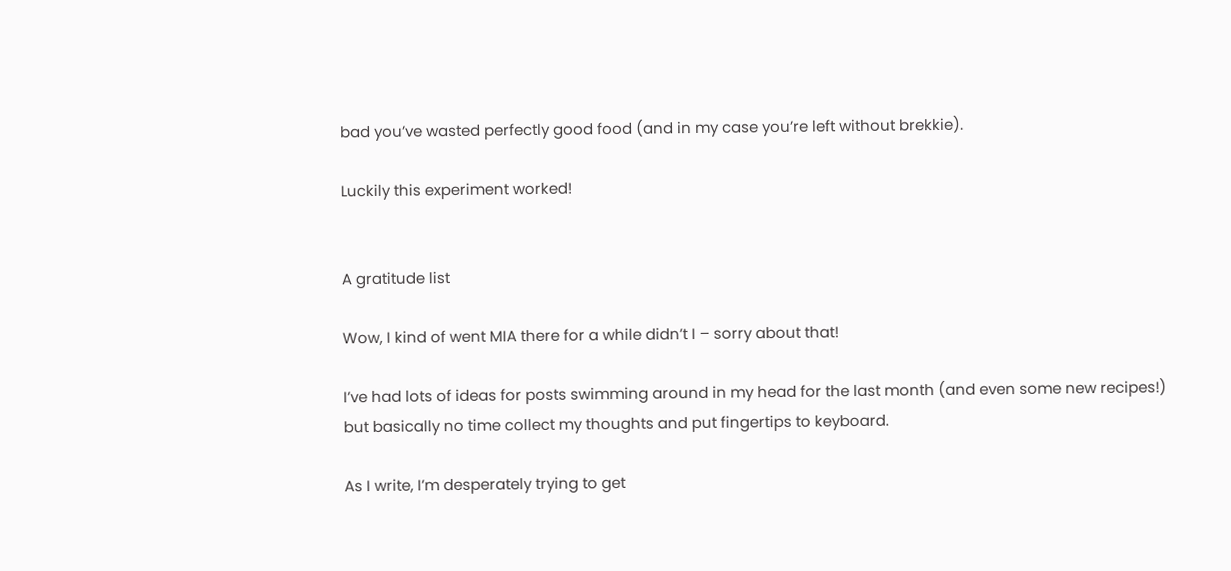bad you’ve wasted perfectly good food (and in my case you’re left without brekkie).

Luckily this experiment worked!


A gratitude list

Wow, I kind of went MIA there for a while didn’t I – sorry about that!

I’ve had lots of ideas for posts swimming around in my head for the last month (and even some new recipes!) but basically no time collect my thoughts and put fingertips to keyboard.

As I write, I’m desperately trying to get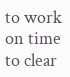to work on time to clear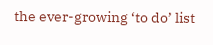the ever-growing ‘to do’ list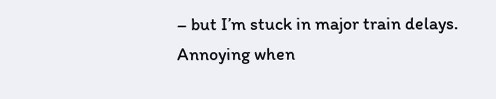– but I’m stuck in major train delays. Annoying when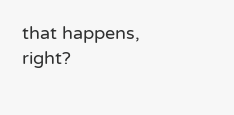that happens, right?